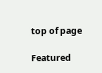top of page

Featured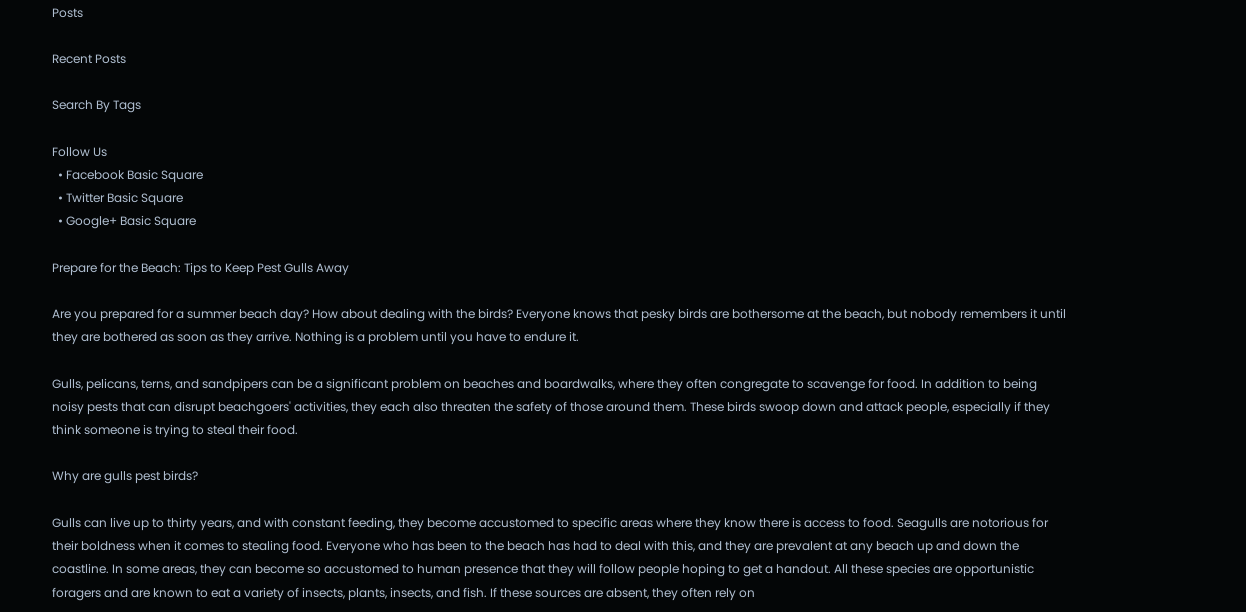Posts

Recent Posts

Search By Tags

Follow Us
  • Facebook Basic Square
  • Twitter Basic Square
  • Google+ Basic Square

Prepare for the Beach: Tips to Keep Pest Gulls Away

Are you prepared for a summer beach day? How about dealing with the birds? Everyone knows that pesky birds are bothersome at the beach, but nobody remembers it until they are bothered as soon as they arrive. Nothing is a problem until you have to endure it.

Gulls, pelicans, terns, and sandpipers can be a significant problem on beaches and boardwalks, where they often congregate to scavenge for food. In addition to being noisy pests that can disrupt beachgoers' activities, they each also threaten the safety of those around them. These birds swoop down and attack people, especially if they think someone is trying to steal their food.

Why are gulls pest birds?

Gulls can live up to thirty years, and with constant feeding, they become accustomed to specific areas where they know there is access to food. Seagulls are notorious for their boldness when it comes to stealing food. Everyone who has been to the beach has had to deal with this, and they are prevalent at any beach up and down the coastline. In some areas, they can become so accustomed to human presence that they will follow people hoping to get a handout. All these species are opportunistic foragers and are known to eat a variety of insects, plants, insects, and fish. If these sources are absent, they often rely on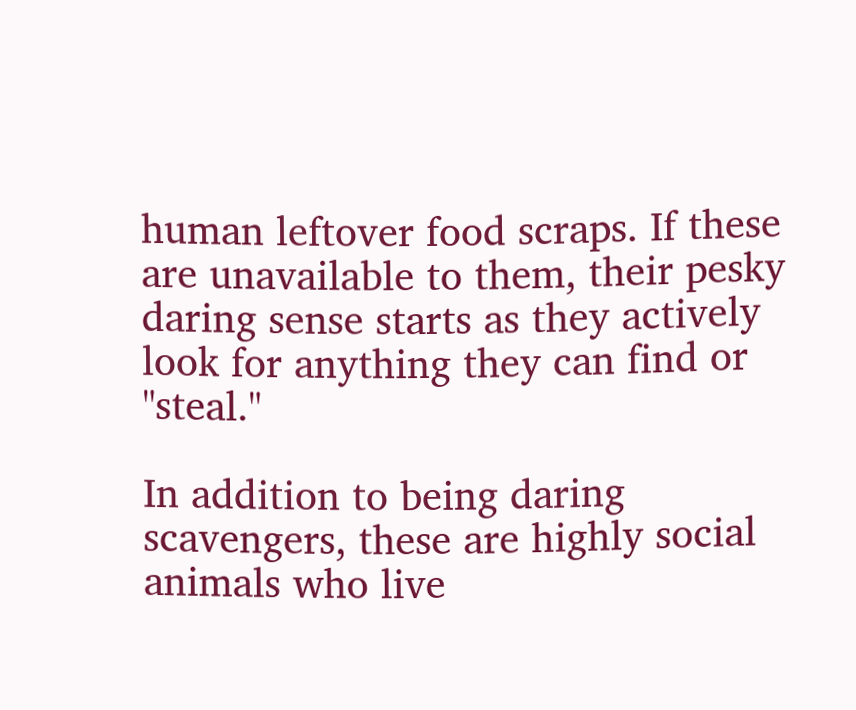human leftover food scraps. If these are unavailable to them, their pesky daring sense starts as they actively look for anything they can find or "steal."

In addition to being daring scavengers, these are highly social animals who live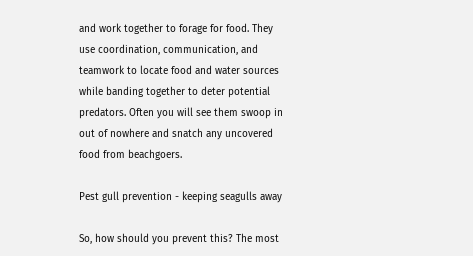and work together to forage for food. They use coordination, communication, and teamwork to locate food and water sources while banding together to deter potential predators. Often you will see them swoop in out of nowhere and snatch any uncovered food from beachgoers.

Pest gull prevention - keeping seagulls away

So, how should you prevent this? The most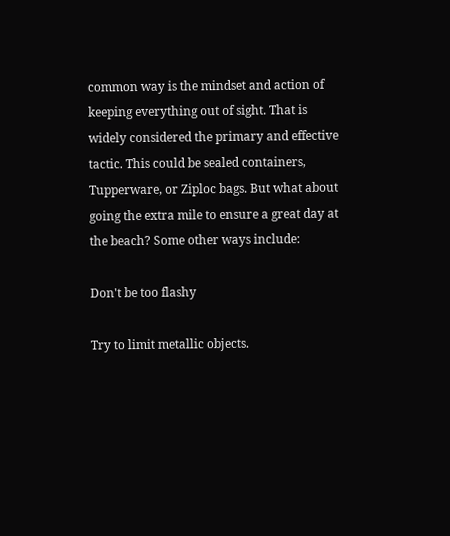common way is the mindset and action of keeping everything out of sight. That is widely considered the primary and effective tactic. This could be sealed containers, Tupperware, or Ziploc bags. But what about going the extra mile to ensure a great day at the beach? Some other ways include:

Don't be too flashy

Try to limit metallic objects.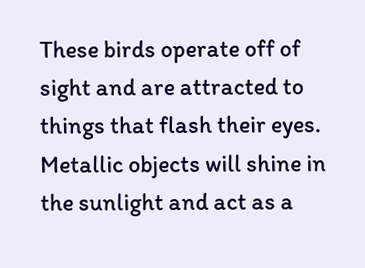These birds operate off of sight and are attracted to things that flash their eyes. Metallic objects will shine in the sunlight and act as a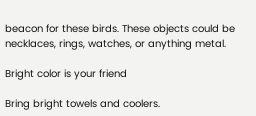beacon for these birds. These objects could be necklaces, rings, watches, or anything metal.

Bright color is your friend

Bring bright towels and coolers.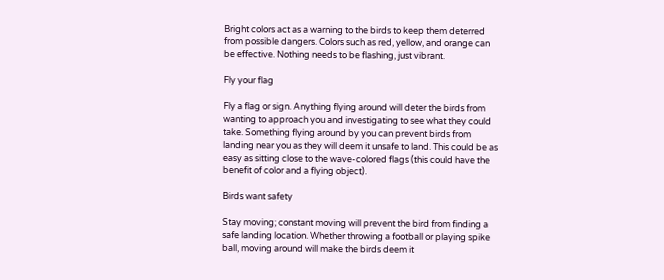Bright colors act as a warning to the birds to keep them deterred from possible dangers. Colors such as red, yellow, and orange can be effective. Nothing needs to be flashing, just vibrant.

Fly your flag

Fly a flag or sign. Anything flying around will deter the birds from wanting to approach you and investigating to see what they could take. Something flying around by you can prevent birds from landing near you as they will deem it unsafe to land. This could be as easy as sitting close to the wave-colored flags (this could have the benefit of color and a flying object).

Birds want safety

Stay moving; constant moving will prevent the bird from finding a safe landing location. Whether throwing a football or playing spike ball, moving around will make the birds deem it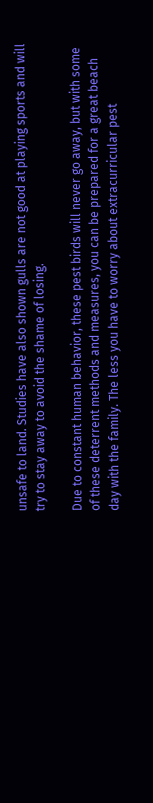unsafe to land. Studies have also shown gulls are not good at playing sports and will try to stay away to avoid the shame of losing.

Due to constant human behavior, these pest birds will never go away, but with some of these deterrent methods and measures, you can be prepared for a great beach day with the family. The less you have to worry about extracurricular pest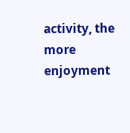activity, the more enjoyment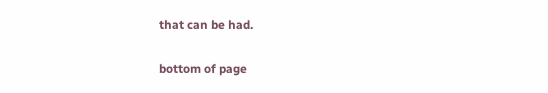that can be had.

bottom of page